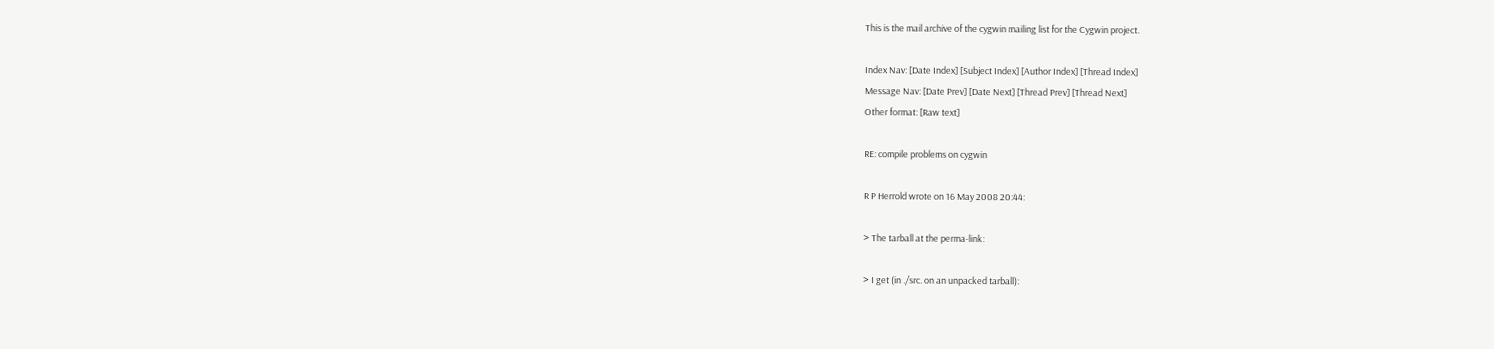This is the mail archive of the cygwin mailing list for the Cygwin project.

Index Nav: [Date Index] [Subject Index] [Author Index] [Thread Index]
Message Nav: [Date Prev] [Date Next] [Thread Prev] [Thread Next]
Other format: [Raw text]

RE: compile problems on cygwin

R P Herrold wrote on 16 May 2008 20:44:

> The tarball at the perma-link:

> I get (in ./src. on an unpacked tarball):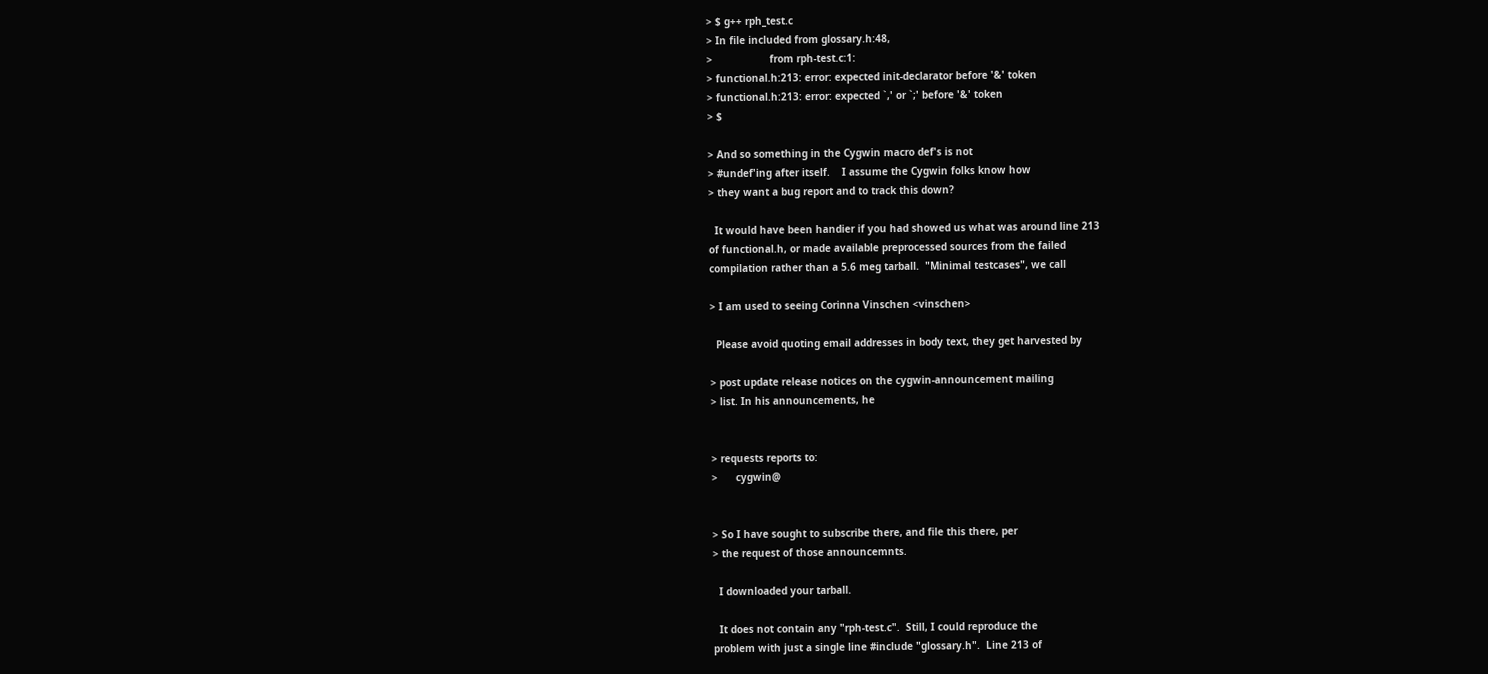> $ g++ rph_test.c
> In file included from glossary.h:48,
>                   from rph-test.c:1:
> functional.h:213: error: expected init-declarator before '&' token
> functional.h:213: error: expected `,' or `;' before '&' token
> $

> And so something in the Cygwin macro def's is not
> #undef'ing after itself.    I assume the Cygwin folks know how
> they want a bug report and to track this down?

  It would have been handier if you had showed us what was around line 213
of functional.h, or made available preprocessed sources from the failed
compilation rather than a 5.6 meg tarball.  "Minimal testcases", we call

> I am used to seeing Corinna Vinschen <vinschen>

  Please avoid quoting email addresses in body text, they get harvested by

> post update release notices on the cygwin-announcement mailing
> list. In his announcements, he


> requests reports to:
>      cygwin@


> So I have sought to subscribe there, and file this there, per
> the request of those announcemnts.

  I downloaded your tarball.

  It does not contain any "rph-test.c".  Still, I could reproduce the
problem with just a single line #include "glossary.h".  Line 213 of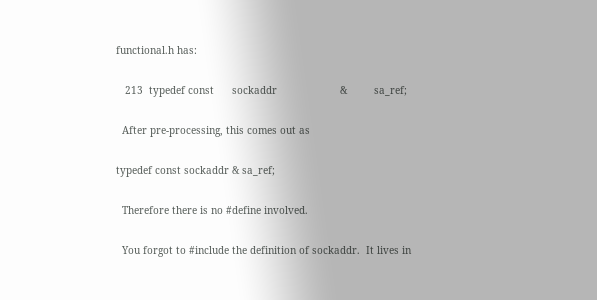functional.h has:

   213  typedef const      sockaddr                     &         sa_ref;

  After pre-processing, this comes out as

typedef const sockaddr & sa_ref;

  Therefore there is no #define involved.

  You forgot to #include the definition of sockaddr.  It lives in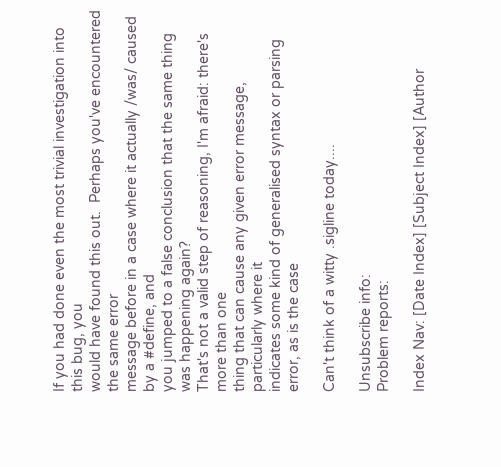If you had done even the most trivial investigation into this bug, you
would have found this out.  Perhaps you've encountered the same error
message before in a case where it actually /was/ caused by a #define, and
you jumped to a false conclusion that the same thing was happening again?
That's not a valid step of reasoning, I'm afraid: there's more than one
thing that can cause any given error message, particularly where it
indicates some kind of generalised syntax or parsing error, as is the case

Can't think of a witty .sigline today....

Unsubscribe info:
Problem reports:

Index Nav: [Date Index] [Subject Index] [Author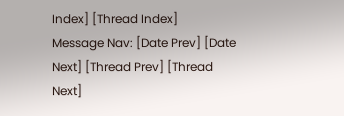Index] [Thread Index]
Message Nav: [Date Prev] [Date Next] [Thread Prev] [Thread Next]